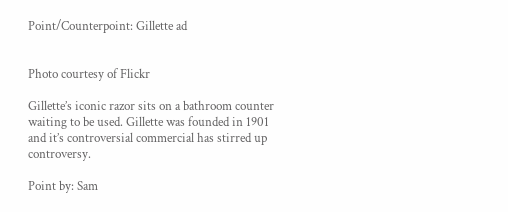Point/Counterpoint: Gillette ad


Photo courtesy of Flickr

Gillette’s iconic razor sits on a bathroom counter waiting to be used. Gillette was founded in 1901 and it’s controversial commercial has stirred up controversy.

Point by: Sam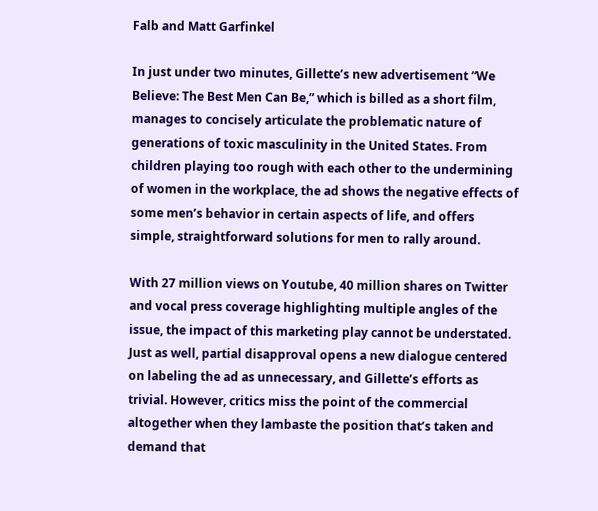Falb and Matt Garfinkel

In just under two minutes, Gillette’s new advertisement “We Believe: The Best Men Can Be,” which is billed as a short film, manages to concisely articulate the problematic nature of generations of toxic masculinity in the United States. From children playing too rough with each other to the undermining of women in the workplace, the ad shows the negative effects of some men’s behavior in certain aspects of life, and offers simple, straightforward solutions for men to rally around.

With 27 million views on Youtube, 40 million shares on Twitter and vocal press coverage highlighting multiple angles of the issue, the impact of this marketing play cannot be understated. Just as well, partial disapproval opens a new dialogue centered on labeling the ad as unnecessary, and Gillette’s efforts as trivial. However, critics miss the point of the commercial altogether when they lambaste the position that’s taken and demand that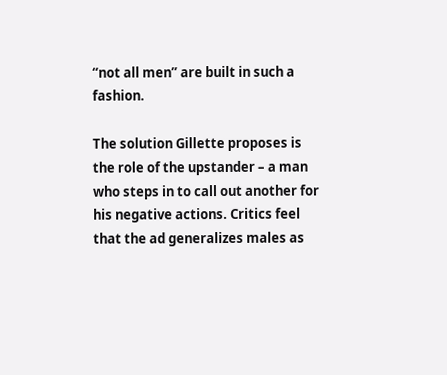“not all men” are built in such a fashion.

The solution Gillette proposes is the role of the upstander – a man who steps in to call out another for his negative actions. Critics feel that the ad generalizes males as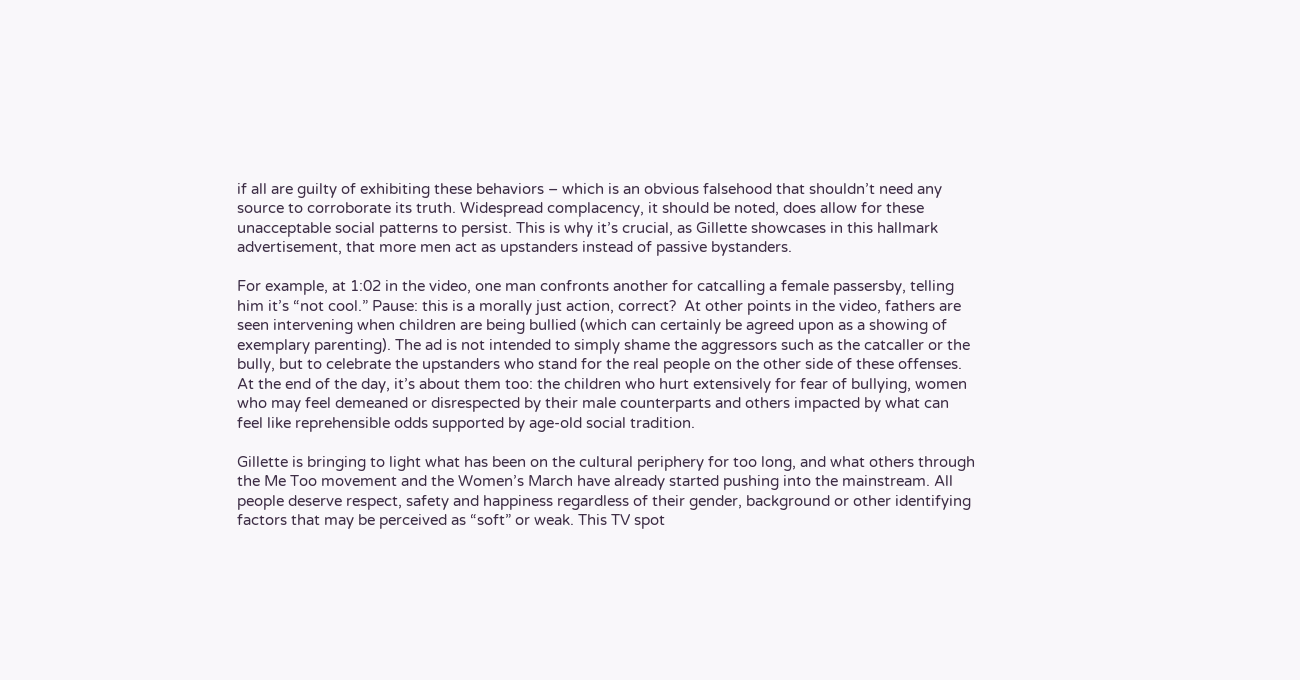if all are guilty of exhibiting these behaviors – which is an obvious falsehood that shouldn’t need any source to corroborate its truth. Widespread complacency, it should be noted, does allow for these unacceptable social patterns to persist. This is why it’s crucial, as Gillette showcases in this hallmark advertisement, that more men act as upstanders instead of passive bystanders.

For example, at 1:02 in the video, one man confronts another for catcalling a female passersby, telling him it’s “not cool.” Pause: this is a morally just action, correct?  At other points in the video, fathers are seen intervening when children are being bullied (which can certainly be agreed upon as a showing of exemplary parenting). The ad is not intended to simply shame the aggressors such as the catcaller or the bully, but to celebrate the upstanders who stand for the real people on the other side of these offenses. At the end of the day, it’s about them too: the children who hurt extensively for fear of bullying, women who may feel demeaned or disrespected by their male counterparts and others impacted by what can feel like reprehensible odds supported by age-old social tradition.

Gillette is bringing to light what has been on the cultural periphery for too long, and what others through the Me Too movement and the Women’s March have already started pushing into the mainstream. All people deserve respect, safety and happiness regardless of their gender, background or other identifying factors that may be perceived as “soft” or weak. This TV spot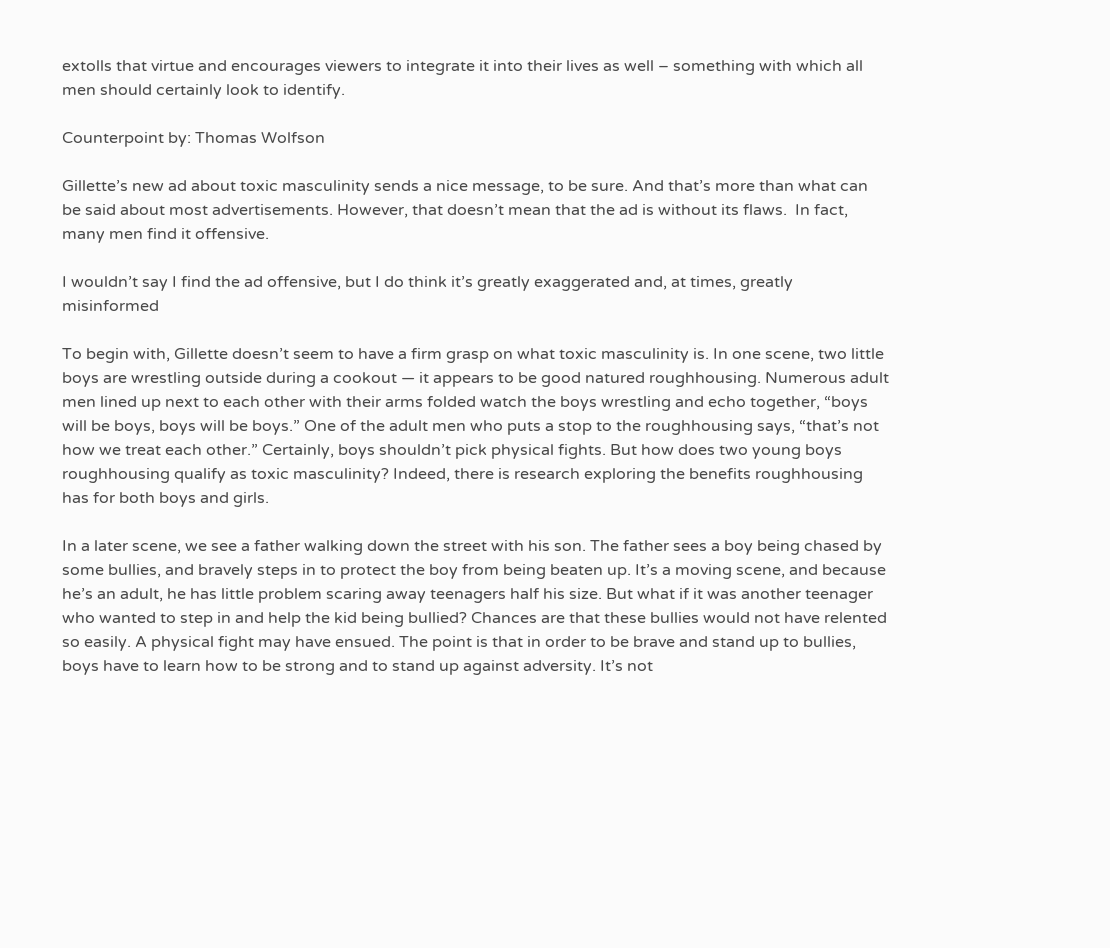extolls that virtue and encourages viewers to integrate it into their lives as well – something with which all men should certainly look to identify.

Counterpoint by: Thomas Wolfson

Gillette’s new ad about toxic masculinity sends a nice message, to be sure. And that’s more than what can be said about most advertisements. However, that doesn’t mean that the ad is without its flaws.  In fact, many men find it offensive.

I wouldn’t say I find the ad offensive, but I do think it’s greatly exaggerated and, at times, greatly misinformed

To begin with, Gillette doesn’t seem to have a firm grasp on what toxic masculinity is. In one scene, two little boys are wrestling outside during a cookout — it appears to be good natured roughhousing. Numerous adult men lined up next to each other with their arms folded watch the boys wrestling and echo together, “boys will be boys, boys will be boys.” One of the adult men who puts a stop to the roughhousing says, “that’s not how we treat each other.” Certainly, boys shouldn’t pick physical fights. But how does two young boys roughhousing qualify as toxic masculinity? Indeed, there is research exploring the benefits roughhousing has for both boys and girls.

In a later scene, we see a father walking down the street with his son. The father sees a boy being chased by some bullies, and bravely steps in to protect the boy from being beaten up. It’s a moving scene, and because he’s an adult, he has little problem scaring away teenagers half his size. But what if it was another teenager who wanted to step in and help the kid being bullied? Chances are that these bullies would not have relented so easily. A physical fight may have ensued. The point is that in order to be brave and stand up to bullies, boys have to learn how to be strong and to stand up against adversity. It’s not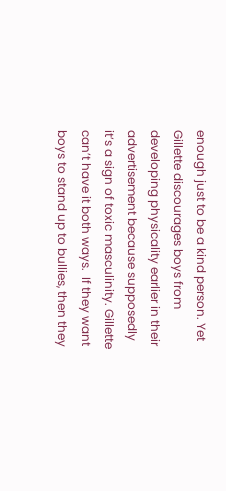enough just to be a kind person. Yet Gillette discourages boys from developing physicality earlier in their advertisement because supposedly it’s a sign of toxic masculinity. Gillette can’t have it both ways.  If they want boys to stand up to bullies, then they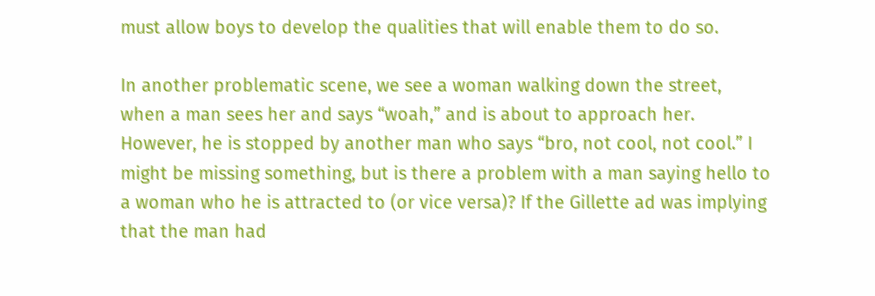must allow boys to develop the qualities that will enable them to do so.

In another problematic scene, we see a woman walking down the street, when a man sees her and says “woah,” and is about to approach her. However, he is stopped by another man who says “bro, not cool, not cool.” I might be missing something, but is there a problem with a man saying hello to a woman who he is attracted to (or vice versa)? If the Gillette ad was implying that the man had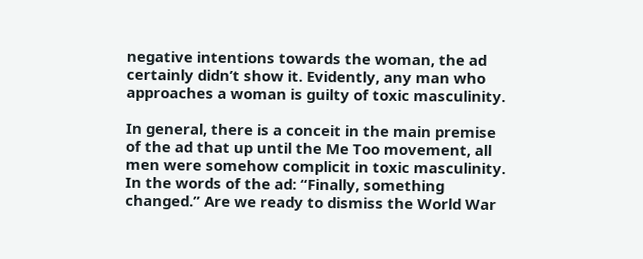negative intentions towards the woman, the ad certainly didn’t show it. Evidently, any man who approaches a woman is guilty of toxic masculinity.

In general, there is a conceit in the main premise of the ad that up until the Me Too movement, all men were somehow complicit in toxic masculinity.  In the words of the ad: “Finally, something changed.” Are we ready to dismiss the World War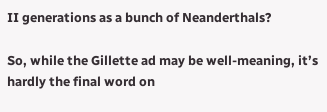II generations as a bunch of Neanderthals?

So, while the Gillette ad may be well-meaning, it’s hardly the final word on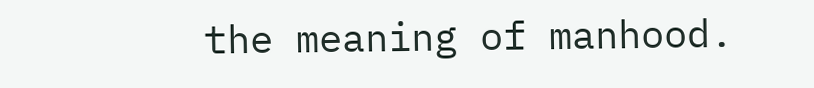the meaning of manhood.